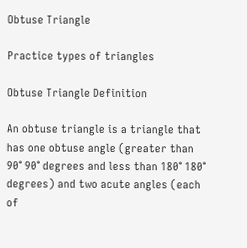Obtuse Triangle

Practice types of triangles

Obtuse Triangle Definition

An obtuse triangle is a triangle that has one obtuse angle (greater than 90° 90° degrees and less than 180° 180° degrees) and two acute angles (each of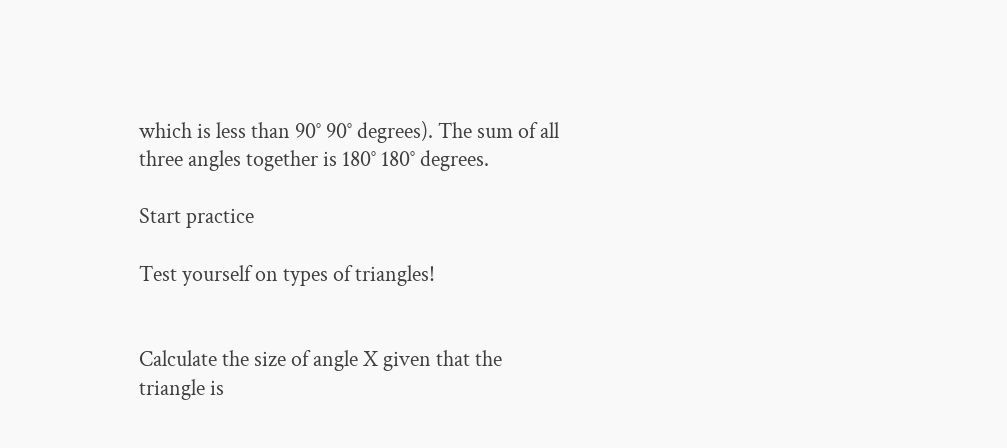which is less than 90° 90° degrees). The sum of all three angles together is 180° 180° degrees.

Start practice

Test yourself on types of triangles!


Calculate the size of angle X given that the triangle is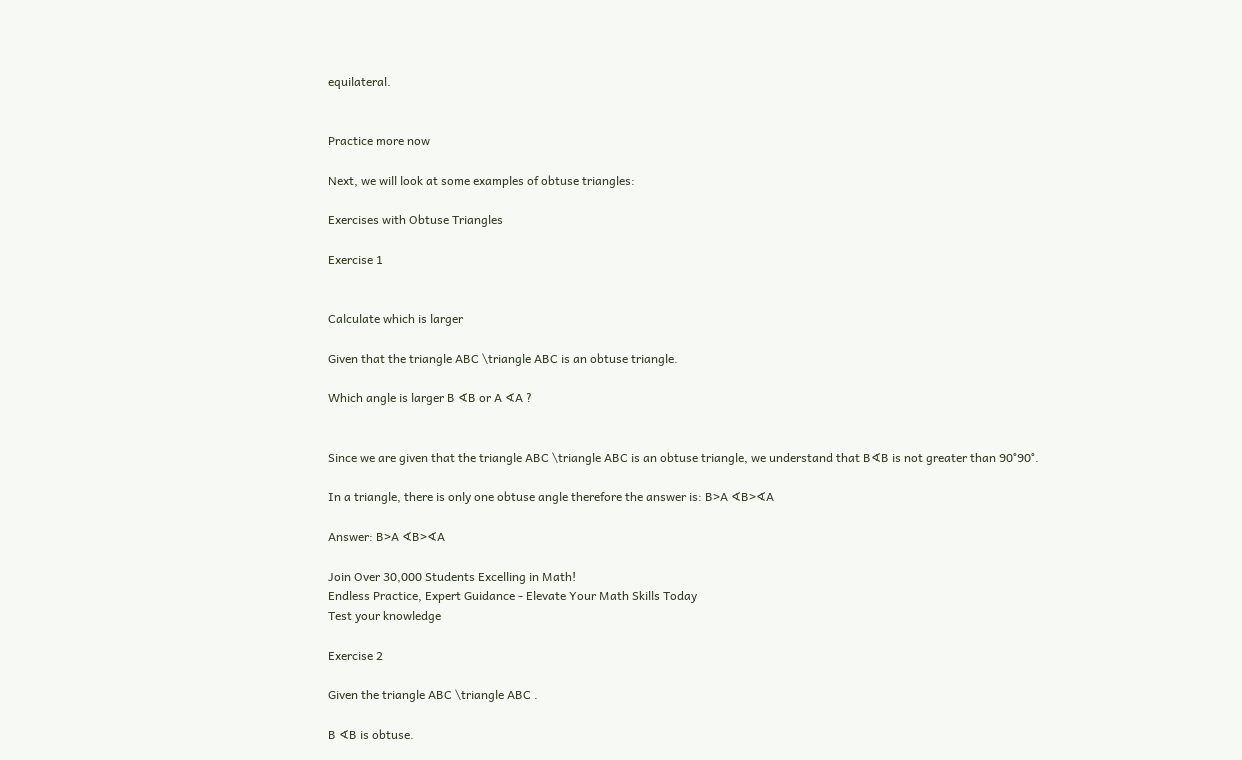equilateral.


Practice more now

Next, we will look at some examples of obtuse triangles:

Exercises with Obtuse Triangles

Exercise 1


Calculate which is larger

Given that the triangle ABC \triangle ABC is an obtuse triangle.

Which angle is larger B ∢B or A ∢A ?


Since we are given that the triangle ABC \triangle ABC is an obtuse triangle, we understand that B∢B is not greater than 90°90°.

In a triangle, there is only one obtuse angle therefore the answer is: B>A ∢B>∢A

Answer: B>A ∢B>∢A

Join Over 30,000 Students Excelling in Math!
Endless Practice, Expert Guidance - Elevate Your Math Skills Today
Test your knowledge

Exercise 2

Given the triangle ABC \triangle ABC .

B ∢B is obtuse.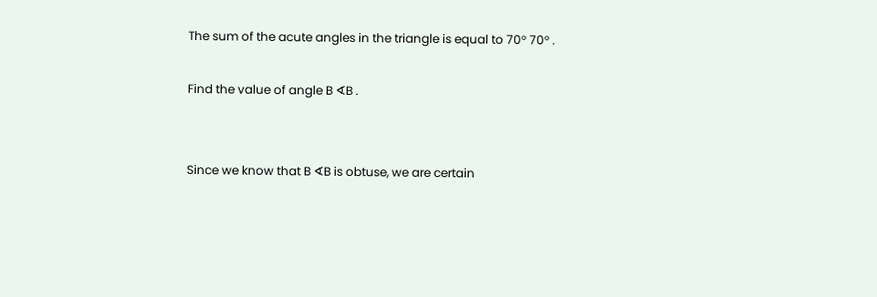The sum of the acute angles in the triangle is equal to 70° 70° .

Find the value of angle B ∢B .


Since we know that B ∢B is obtuse, we are certain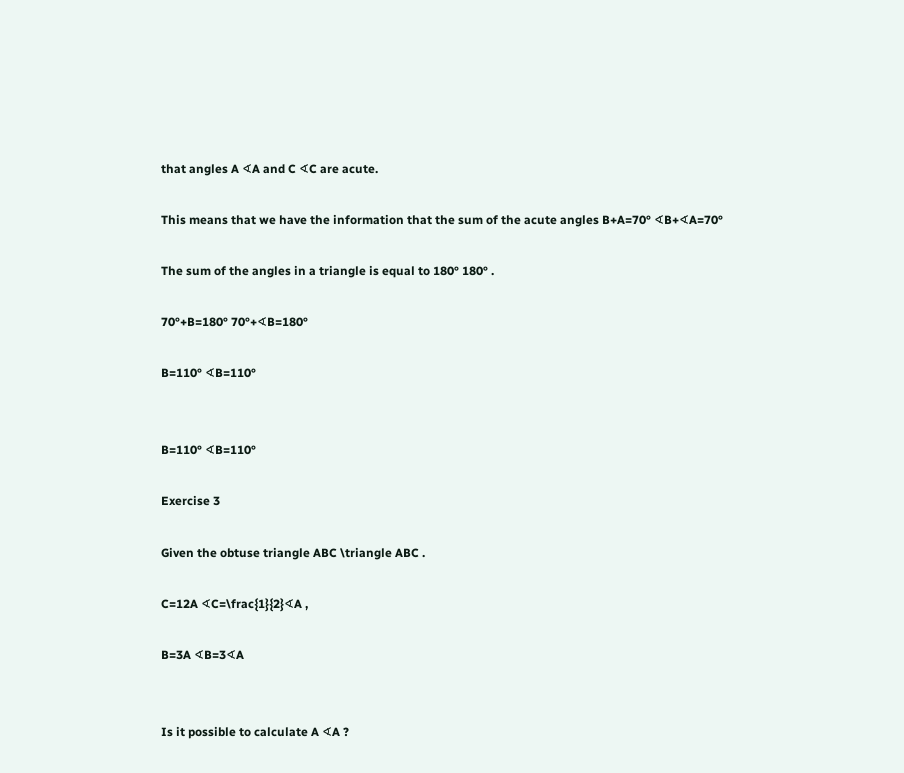that angles A ∢A and C ∢C are acute.

This means that we have the information that the sum of the acute angles B+A=70° ∢B+∢A=70°

The sum of the angles in a triangle is equal to 180° 180° .

70°+B=180° 70°+∢B=180°

B=110° ∢B=110°


B=110° ∢B=110°

Exercise 3

Given the obtuse triangle ABC \triangle ABC .

C=12A ∢C=\frac{1}{2}∢A ,

B=3A ∢B=3∢A


Is it possible to calculate A ∢A ?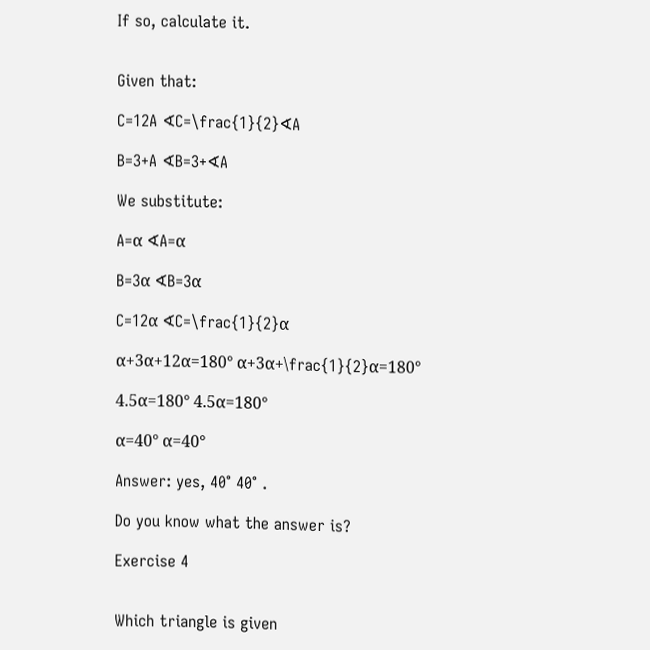If so, calculate it.


Given that:

C=12A ∢C=\frac{1}{2}∢A

B=3+A ∢B=3+∢A

We substitute:

A=α ∢A=α

B=3α ∢B=3α

C=12α ∢C=\frac{1}{2}α

α+3α+12α=180° α+3α+\frac{1}{2}α=180°

4.5α=180° 4.5α=180°

α=40° α=40°

Answer: yes, 40° 40° .

Do you know what the answer is?

Exercise 4


Which triangle is given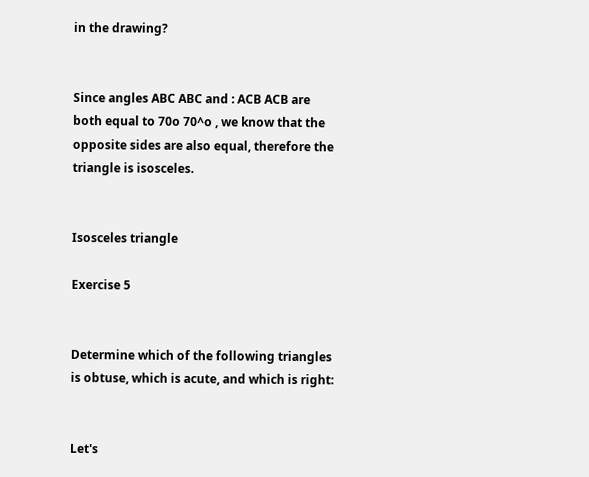in the drawing?


Since angles ABC ABC and : ACB ACB are both equal to 70o 70^o , we know that the opposite sides are also equal, therefore the triangle is isosceles.


Isosceles triangle

Exercise 5


Determine which of the following triangles is obtuse, which is acute, and which is right:


Let's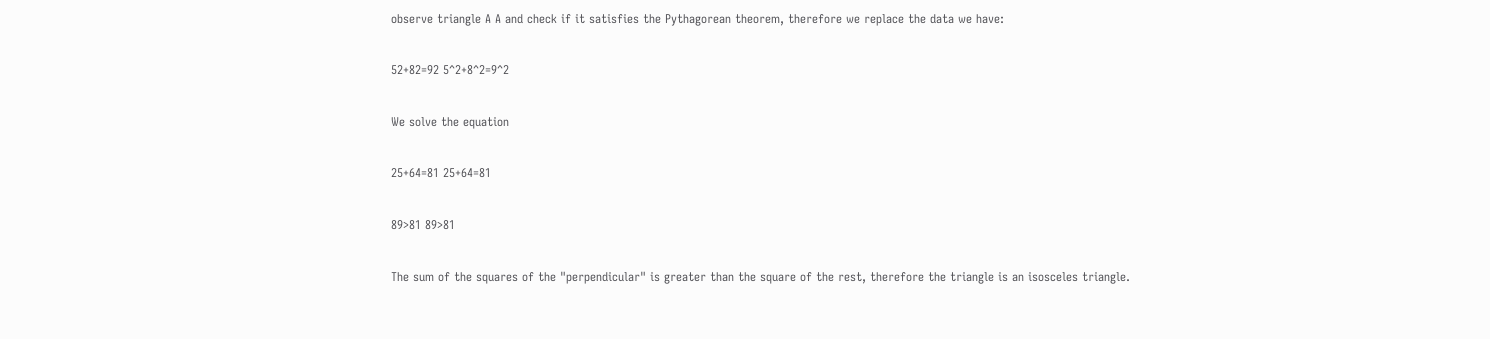observe triangle A A and check if it satisfies the Pythagorean theorem, therefore we replace the data we have:

52+82=92 5^2+8^2=9^2

We solve the equation

25+64=81 25+64=81

89>81 89>81

The sum of the squares of the "perpendicular" is greater than the square of the rest, therefore the triangle is an isosceles triangle.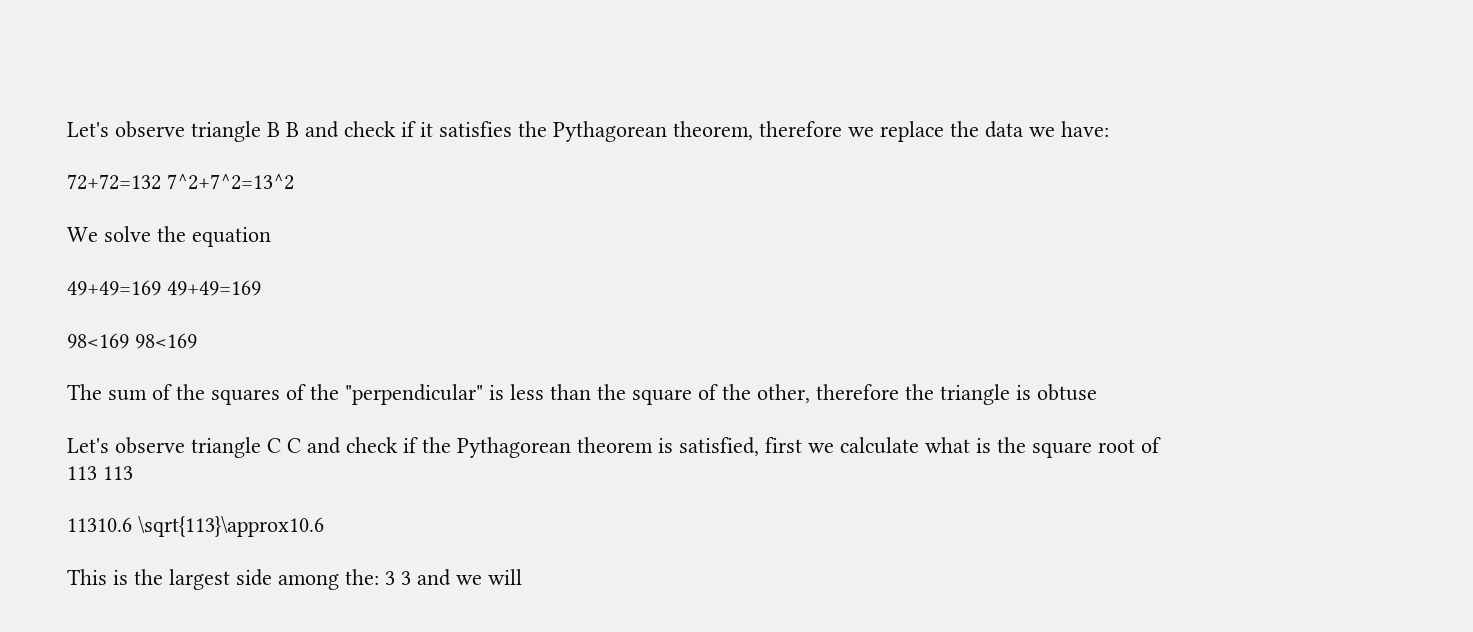Let's observe triangle B B and check if it satisfies the Pythagorean theorem, therefore we replace the data we have:

72+72=132 7^2+7^2=13^2

We solve the equation

49+49=169 49+49=169

98<169 98<169

The sum of the squares of the "perpendicular" is less than the square of the other, therefore the triangle is obtuse

Let's observe triangle C C and check if the Pythagorean theorem is satisfied, first we calculate what is the square root of 113 113

11310.6 \sqrt{113}\approx10.6

This is the largest side among the: 3 3 and we will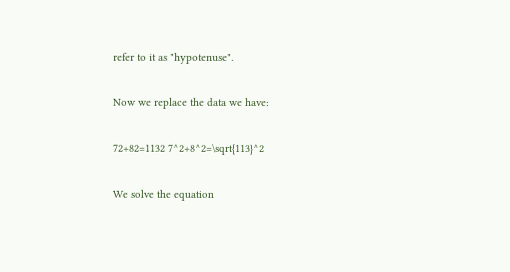refer to it as "hypotenuse".

Now we replace the data we have:

72+82=1132 7^2+8^2=\sqrt{113}^2

We solve the equation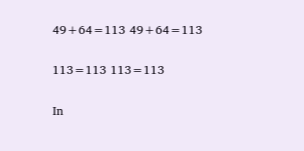49+64=113 49+64=113

113=113 113=113

In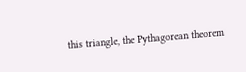this triangle, the Pythagorean theorem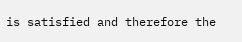is satisfied and therefore the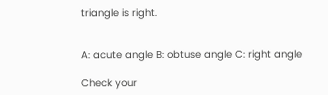triangle is right.


A: acute angle B: obtuse angle C: right angle

Check your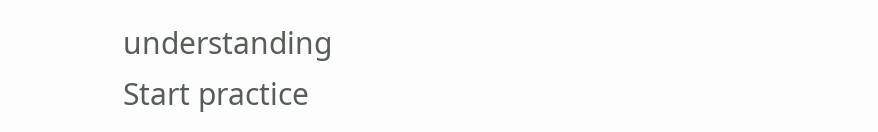understanding
Start practice